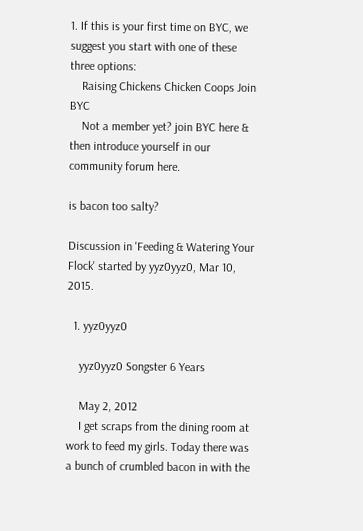1. If this is your first time on BYC, we suggest you start with one of these three options:
    Raising Chickens Chicken Coops Join BYC
    Not a member yet? join BYC here & then introduce yourself in our community forum here.

is bacon too salty?

Discussion in 'Feeding & Watering Your Flock' started by yyz0yyz0, Mar 10, 2015.

  1. yyz0yyz0

    yyz0yyz0 Songster 6 Years

    May 2, 2012
    I get scraps from the dining room at work to feed my girls. Today there was a bunch of crumbled bacon in with the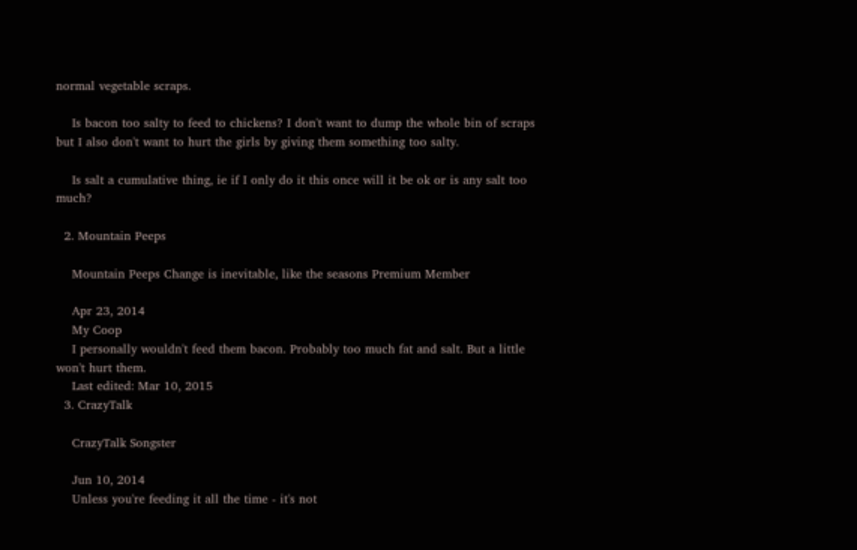normal vegetable scraps.

    Is bacon too salty to feed to chickens? I don't want to dump the whole bin of scraps but I also don't want to hurt the girls by giving them something too salty.

    Is salt a cumulative thing, ie if I only do it this once will it be ok or is any salt too much?

  2. Mountain Peeps

    Mountain Peeps Change is inevitable, like the seasons Premium Member

    Apr 23, 2014
    My Coop
    I personally wouldn't feed them bacon. Probably too much fat and salt. But a little won't hurt them.
    Last edited: Mar 10, 2015
  3. CrazyTalk

    CrazyTalk Songster

    Jun 10, 2014
    Unless you're feeding it all the time - it's not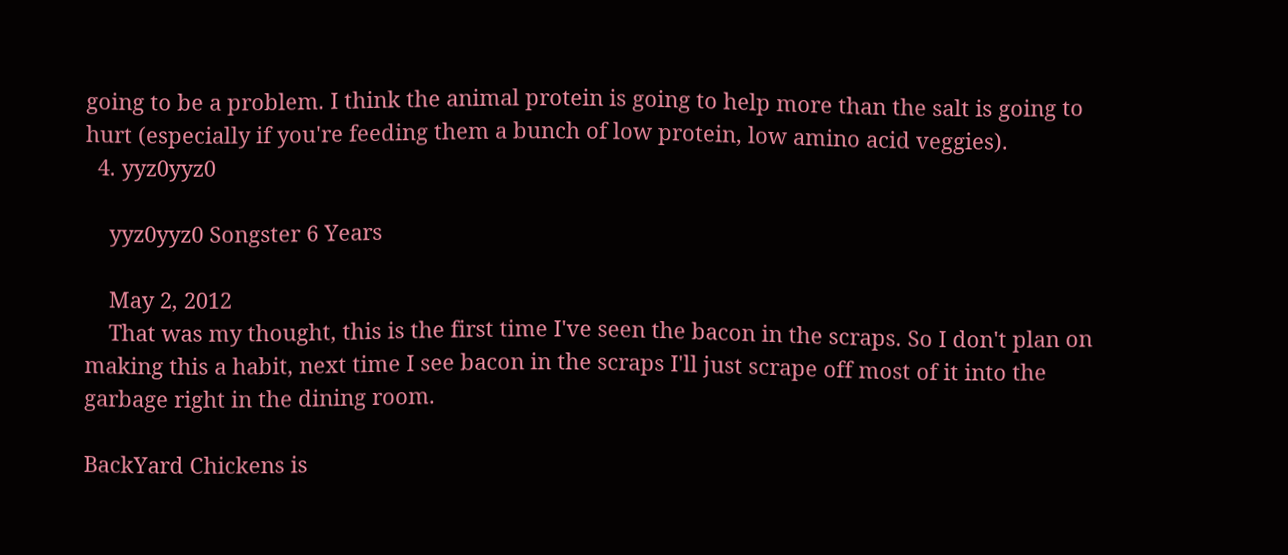going to be a problem. I think the animal protein is going to help more than the salt is going to hurt (especially if you're feeding them a bunch of low protein, low amino acid veggies).
  4. yyz0yyz0

    yyz0yyz0 Songster 6 Years

    May 2, 2012
    That was my thought, this is the first time I've seen the bacon in the scraps. So I don't plan on making this a habit, next time I see bacon in the scraps I'll just scrape off most of it into the garbage right in the dining room.

BackYard Chickens is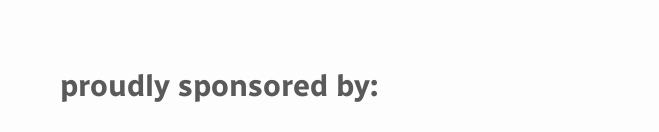proudly sponsored by: